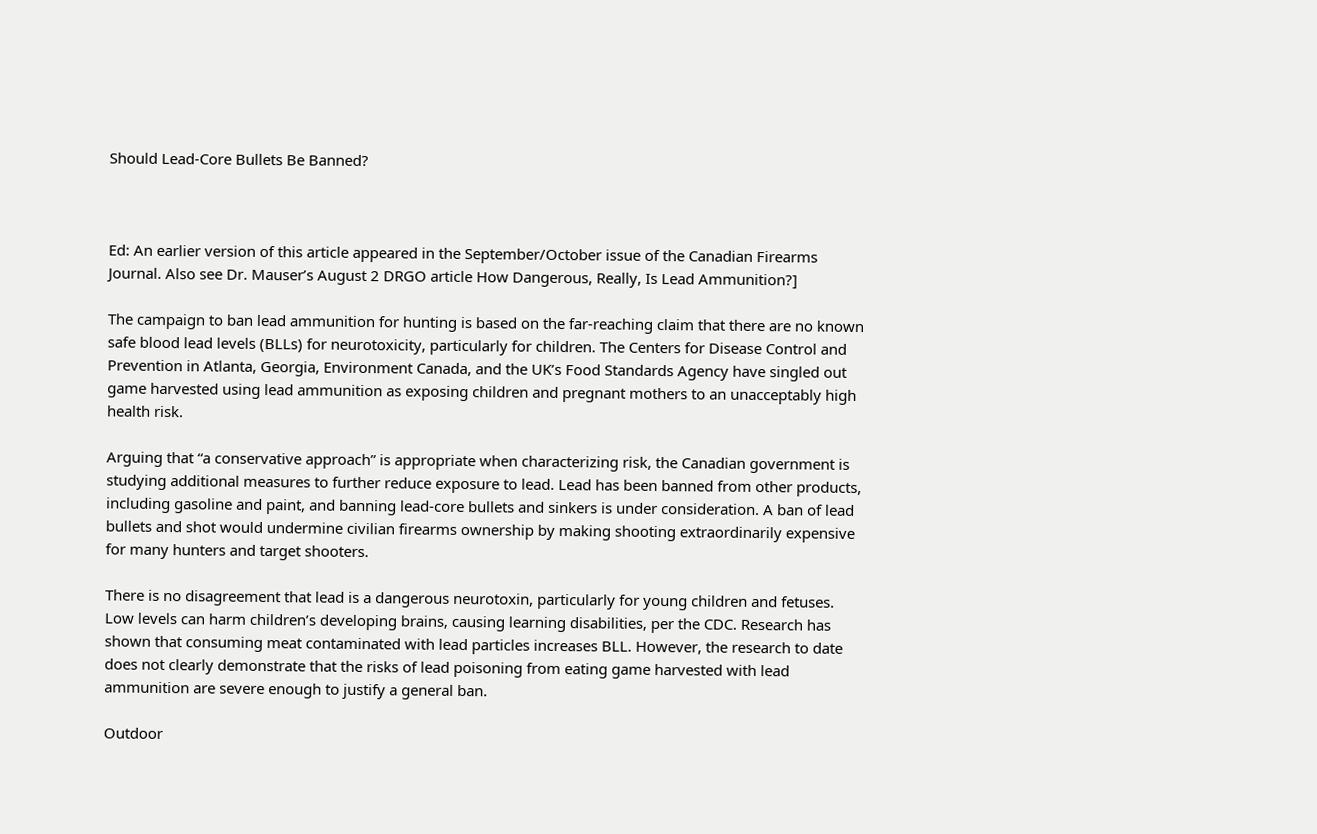Should Lead-Core Bullets Be Banned?



Ed: An earlier version of this article appeared in the September/October issue of the Canadian Firearms Journal. Also see Dr. Mauser’s August 2 DRGO article How Dangerous, Really, Is Lead Ammunition?]

The campaign to ban lead ammunition for hunting is based on the far-reaching claim that there are no known safe blood lead levels (BLLs) for neurotoxicity, particularly for children. The Centers for Disease Control and Prevention in Atlanta, Georgia, Environment Canada, and the UK’s Food Standards Agency have singled out game harvested using lead ammunition as exposing children and pregnant mothers to an unacceptably high health risk.

Arguing that “a conservative approach” is appropriate when characterizing risk, the Canadian government is studying additional measures to further reduce exposure to lead. Lead has been banned from other products, including gasoline and paint, and banning lead-core bullets and sinkers is under consideration. A ban of lead bullets and shot would undermine civilian firearms ownership by making shooting extraordinarily expensive for many hunters and target shooters.

There is no disagreement that lead is a dangerous neurotoxin, particularly for young children and fetuses. Low levels can harm children’s developing brains, causing learning disabilities, per the CDC. Research has shown that consuming meat contaminated with lead particles increases BLL. However, the research to date does not clearly demonstrate that the risks of lead poisoning from eating game harvested with lead ammunition are severe enough to justify a general ban.

Outdoor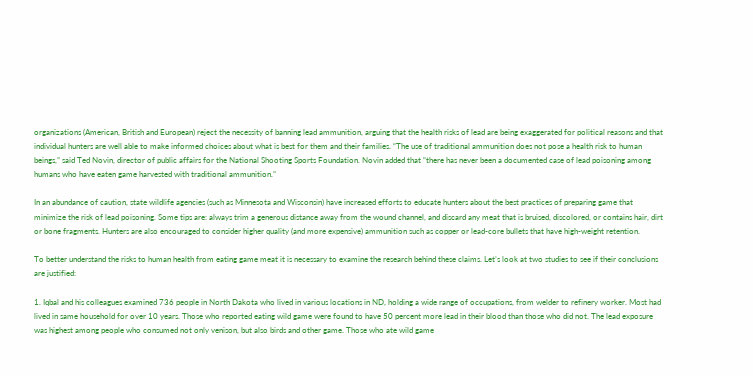organizations (American, British and European) reject the necessity of banning lead ammunition, arguing that the health risks of lead are being exaggerated for political reasons and that individual hunters are well able to make informed choices about what is best for them and their families. “The use of traditional ammunition does not pose a health risk to human beings,” said Ted Novin, director of public affairs for the National Shooting Sports Foundation. Novin added that “there has never been a documented case of lead poisoning among humans who have eaten game harvested with traditional ammunition.”

In an abundance of caution, state wildlife agencies (such as Minnesota and Wisconsin) have increased efforts to educate hunters about the best practices of preparing game that minimize the risk of lead poisoning. Some tips are: always trim a generous distance away from the wound channel, and discard any meat that is bruised, discolored, or contains hair, dirt or bone fragments. Hunters are also encouraged to consider higher quality (and more expensive) ammunition such as copper or lead-core bullets that have high-weight retention.

To better understand the risks to human health from eating game meat it is necessary to examine the research behind these claims. Let’s look at two studies to see if their conclusions are justified:

1. Iqbal and his colleagues examined 736 people in North Dakota who lived in various locations in ND, holding a wide range of occupations, from welder to refinery worker. Most had lived in same household for over 10 years. Those who reported eating wild game were found to have 50 percent more lead in their blood than those who did not. The lead exposure was highest among people who consumed not only venison, but also birds and other game. Those who ate wild game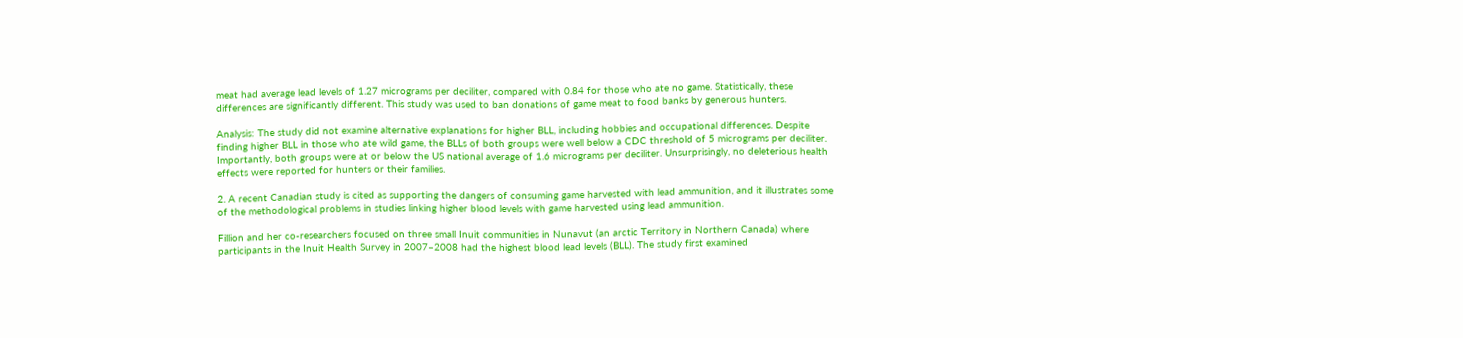meat had average lead levels of 1.27 micrograms per deciliter, compared with 0.84 for those who ate no game. Statistically, these differences are significantly different. This study was used to ban donations of game meat to food banks by generous hunters.

Analysis: The study did not examine alternative explanations for higher BLL, including hobbies and occupational differences. Despite finding higher BLL in those who ate wild game, the BLLs of both groups were well below a CDC threshold of 5 micrograms per deciliter. Importantly, both groups were at or below the US national average of 1.6 micrograms per deciliter. Unsurprisingly, no deleterious health effects were reported for hunters or their families.

2. A recent Canadian study is cited as supporting the dangers of consuming game harvested with lead ammunition, and it illustrates some of the methodological problems in studies linking higher blood levels with game harvested using lead ammunition.

Fillion and her co-researchers focused on three small Inuit communities in Nunavut (an arctic Territory in Northern Canada) where participants in the Inuit Health Survey in 2007–2008 had the highest blood lead levels (BLL). The study first examined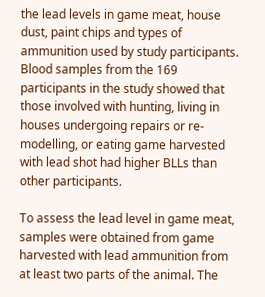the lead levels in game meat, house dust, paint chips and types of ammunition used by study participants. Blood samples from the 169 participants in the study showed that those involved with hunting, living in houses undergoing repairs or re-modelling, or eating game harvested with lead shot had higher BLLs than other participants.

To assess the lead level in game meat, samples were obtained from game harvested with lead ammunition from at least two parts of the animal. The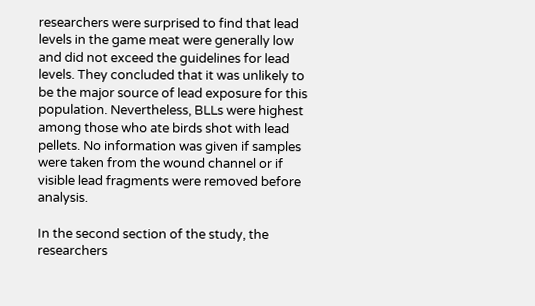researchers were surprised to find that lead levels in the game meat were generally low and did not exceed the guidelines for lead levels. They concluded that it was unlikely to be the major source of lead exposure for this population. Nevertheless, BLLs were highest among those who ate birds shot with lead pellets. No information was given if samples were taken from the wound channel or if visible lead fragments were removed before analysis.

In the second section of the study, the researchers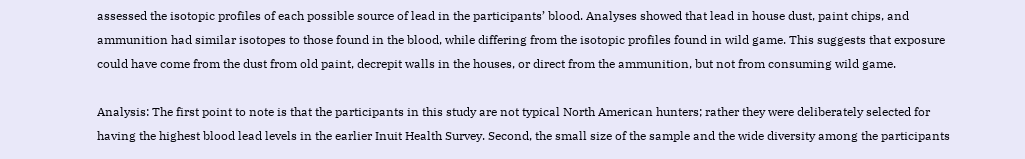assessed the isotopic profiles of each possible source of lead in the participants’ blood. Analyses showed that lead in house dust, paint chips, and ammunition had similar isotopes to those found in the blood, while differing from the isotopic profiles found in wild game. This suggests that exposure could have come from the dust from old paint, decrepit walls in the houses, or direct from the ammunition, but not from consuming wild game.

Analysis: The first point to note is that the participants in this study are not typical North American hunters; rather they were deliberately selected for having the highest blood lead levels in the earlier Inuit Health Survey. Second, the small size of the sample and the wide diversity among the participants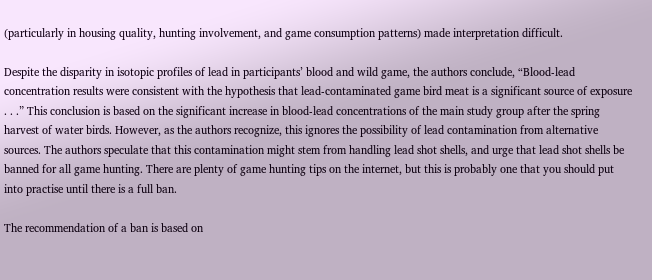(particularly in housing quality, hunting involvement, and game consumption patterns) made interpretation difficult.

Despite the disparity in isotopic profiles of lead in participants’ blood and wild game, the authors conclude, “Blood-lead concentration results were consistent with the hypothesis that lead-contaminated game bird meat is a significant source of exposure . . .” This conclusion is based on the significant increase in blood-lead concentrations of the main study group after the spring harvest of water birds. However, as the authors recognize, this ignores the possibility of lead contamination from alternative sources. The authors speculate that this contamination might stem from handling lead shot shells, and urge that lead shot shells be banned for all game hunting. There are plenty of game hunting tips on the internet, but this is probably one that you should put into practise until there is a full ban.

The recommendation of a ban is based on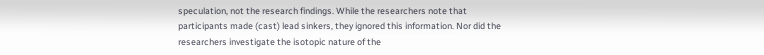speculation, not the research findings. While the researchers note that participants made (cast) lead sinkers, they ignored this information. Nor did the researchers investigate the isotopic nature of the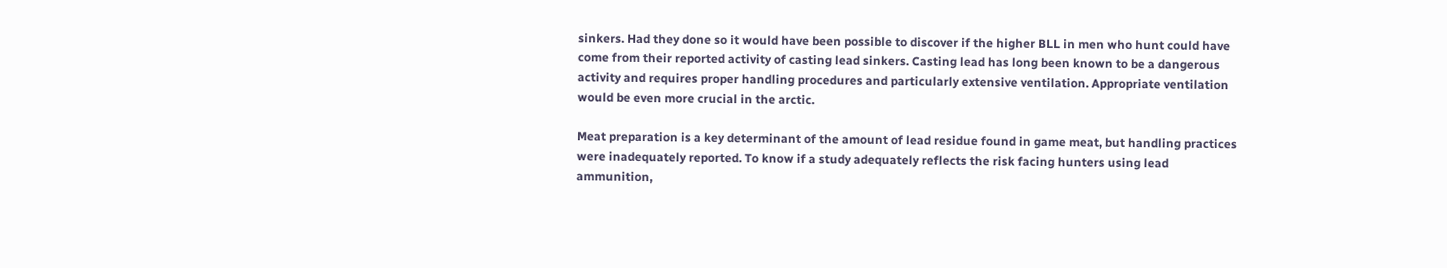sinkers. Had they done so it would have been possible to discover if the higher BLL in men who hunt could have come from their reported activity of casting lead sinkers. Casting lead has long been known to be a dangerous activity and requires proper handling procedures and particularly extensive ventilation. Appropriate ventilation would be even more crucial in the arctic.

Meat preparation is a key determinant of the amount of lead residue found in game meat, but handling practices were inadequately reported. To know if a study adequately reflects the risk facing hunters using lead ammunition,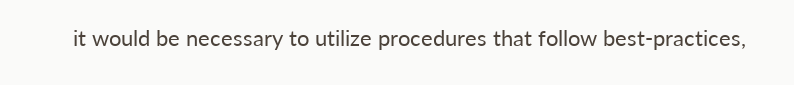it would be necessary to utilize procedures that follow best-practices,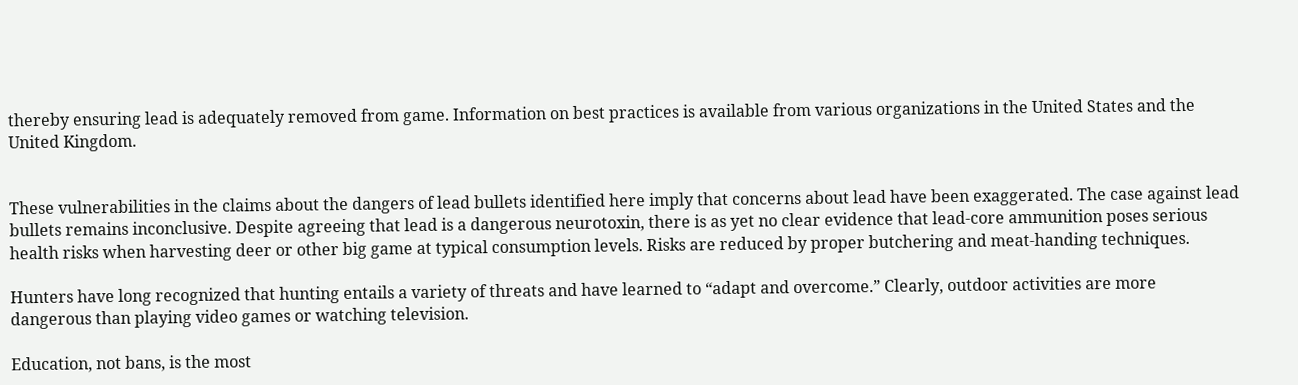thereby ensuring lead is adequately removed from game. Information on best practices is available from various organizations in the United States and the United Kingdom.


These vulnerabilities in the claims about the dangers of lead bullets identified here imply that concerns about lead have been exaggerated. The case against lead bullets remains inconclusive. Despite agreeing that lead is a dangerous neurotoxin, there is as yet no clear evidence that lead-core ammunition poses serious health risks when harvesting deer or other big game at typical consumption levels. Risks are reduced by proper butchering and meat-handing techniques.

Hunters have long recognized that hunting entails a variety of threats and have learned to “adapt and overcome.” Clearly, outdoor activities are more dangerous than playing video games or watching television.

Education, not bans, is the most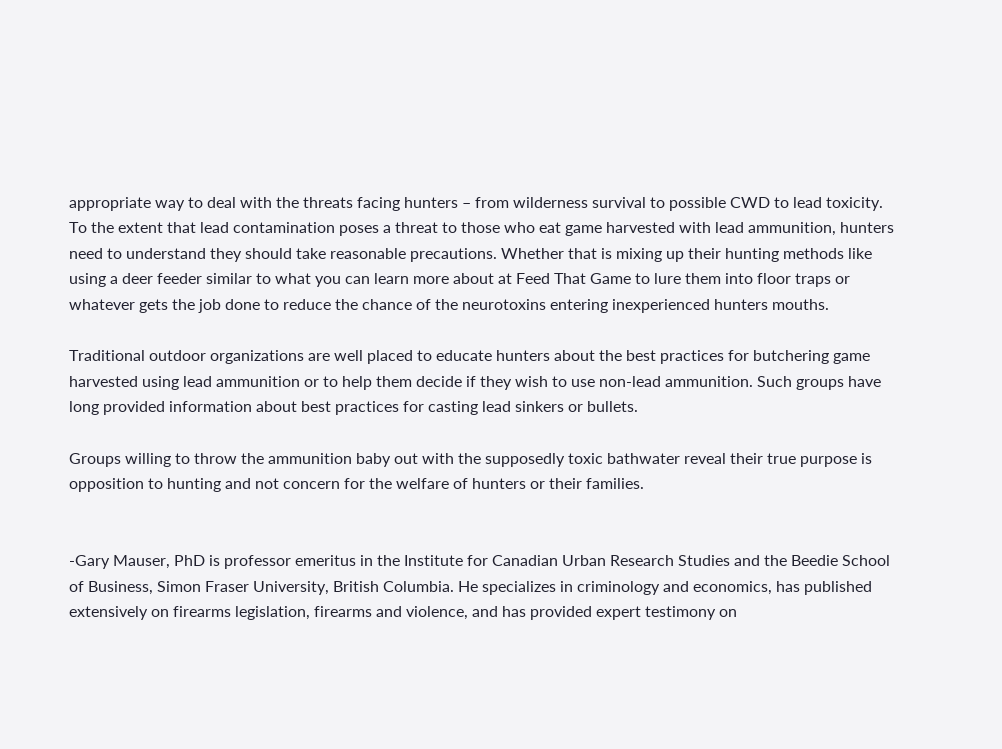appropriate way to deal with the threats facing hunters – from wilderness survival to possible CWD to lead toxicity. To the extent that lead contamination poses a threat to those who eat game harvested with lead ammunition, hunters need to understand they should take reasonable precautions. Whether that is mixing up their hunting methods like using a deer feeder similar to what you can learn more about at Feed That Game to lure them into floor traps or whatever gets the job done to reduce the chance of the neurotoxins entering inexperienced hunters mouths.

Traditional outdoor organizations are well placed to educate hunters about the best practices for butchering game harvested using lead ammunition or to help them decide if they wish to use non-lead ammunition. Such groups have long provided information about best practices for casting lead sinkers or bullets.

Groups willing to throw the ammunition baby out with the supposedly toxic bathwater reveal their true purpose is opposition to hunting and not concern for the welfare of hunters or their families.


-Gary Mauser, PhD is professor emeritus in the Institute for Canadian Urban Research Studies and the Beedie School of Business, Simon Fraser University, British Columbia. He specializes in criminology and economics, has published extensively on firearms legislation, firearms and violence, and has provided expert testimony on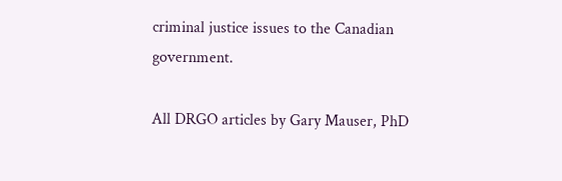criminal justice issues to the Canadian government.

All DRGO articles by Gary Mauser, PhD